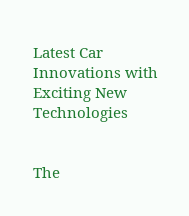Latest Car Innovations with Exciting New Technologies


The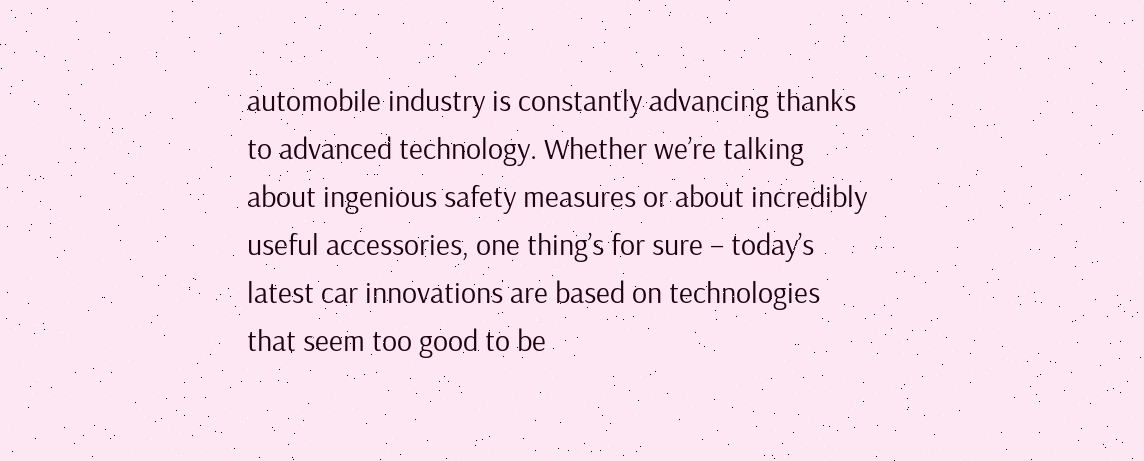automobile industry is constantly advancing thanks to advanced technology. Whether we’re talking about ingenious safety measures or about incredibly useful accessories, one thing’s for sure – today’s latest car innovations are based on technologies that seem too good to be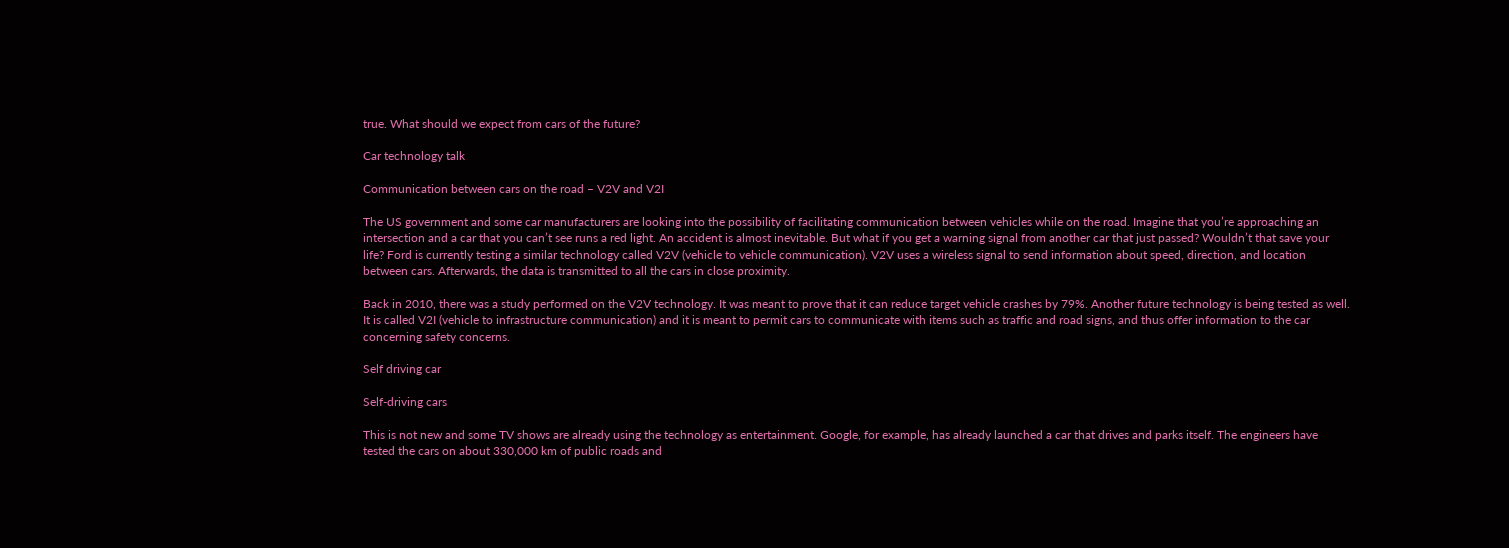true. What should we expect from cars of the future?

Car technology talk

Communication between cars on the road – V2V and V2I

The US government and some car manufacturers are looking into the possibility of facilitating communication between vehicles while on the road. Imagine that you’re approaching an intersection and a car that you can’t see runs a red light. An accident is almost inevitable. But what if you get a warning signal from another car that just passed? Wouldn’t that save your life? Ford is currently testing a similar technology called V2V (vehicle to vehicle communication). V2V uses a wireless signal to send information about speed, direction, and location between cars. Afterwards, the data is transmitted to all the cars in close proximity.

Back in 2010, there was a study performed on the V2V technology. It was meant to prove that it can reduce target vehicle crashes by 79%. Another future technology is being tested as well. It is called V2I (vehicle to infrastructure communication) and it is meant to permit cars to communicate with items such as traffic and road signs, and thus offer information to the car concerning safety concerns.

Self driving car

Self-driving cars

This is not new and some TV shows are already using the technology as entertainment. Google, for example, has already launched a car that drives and parks itself. The engineers have tested the cars on about 330,000 km of public roads and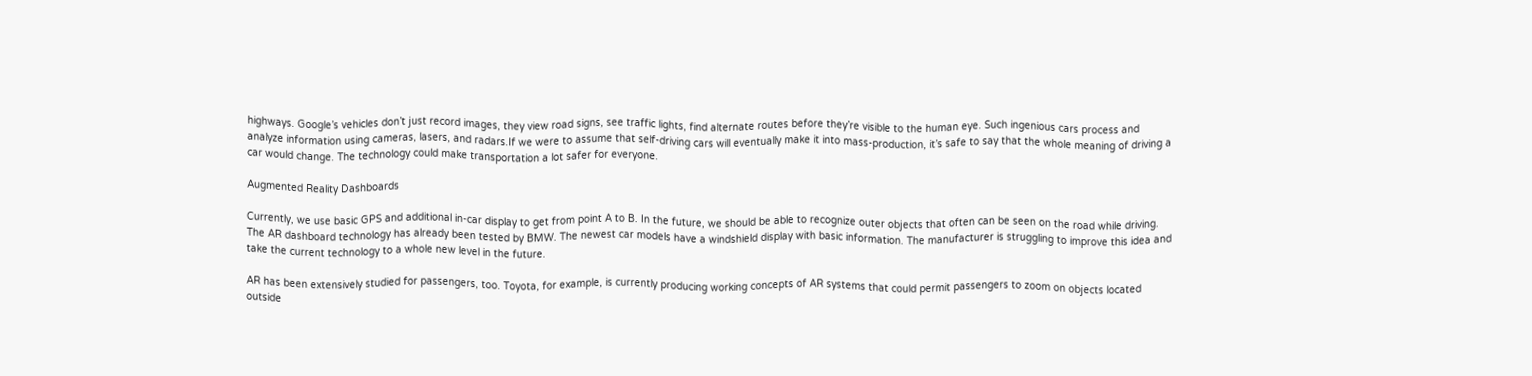highways. Google’s vehicles don’t just record images, they view road signs, see traffic lights, find alternate routes before they’re visible to the human eye. Such ingenious cars process and analyze information using cameras, lasers, and radars.If we were to assume that self-driving cars will eventually make it into mass-production, it’s safe to say that the whole meaning of driving a car would change. The technology could make transportation a lot safer for everyone.

Augmented Reality Dashboards

Currently, we use basic GPS and additional in-car display to get from point A to B. In the future, we should be able to recognize outer objects that often can be seen on the road while driving. The AR dashboard technology has already been tested by BMW. The newest car models have a windshield display with basic information. The manufacturer is struggling to improve this idea and take the current technology to a whole new level in the future.

AR has been extensively studied for passengers, too. Toyota, for example, is currently producing working concepts of AR systems that could permit passengers to zoom on objects located outside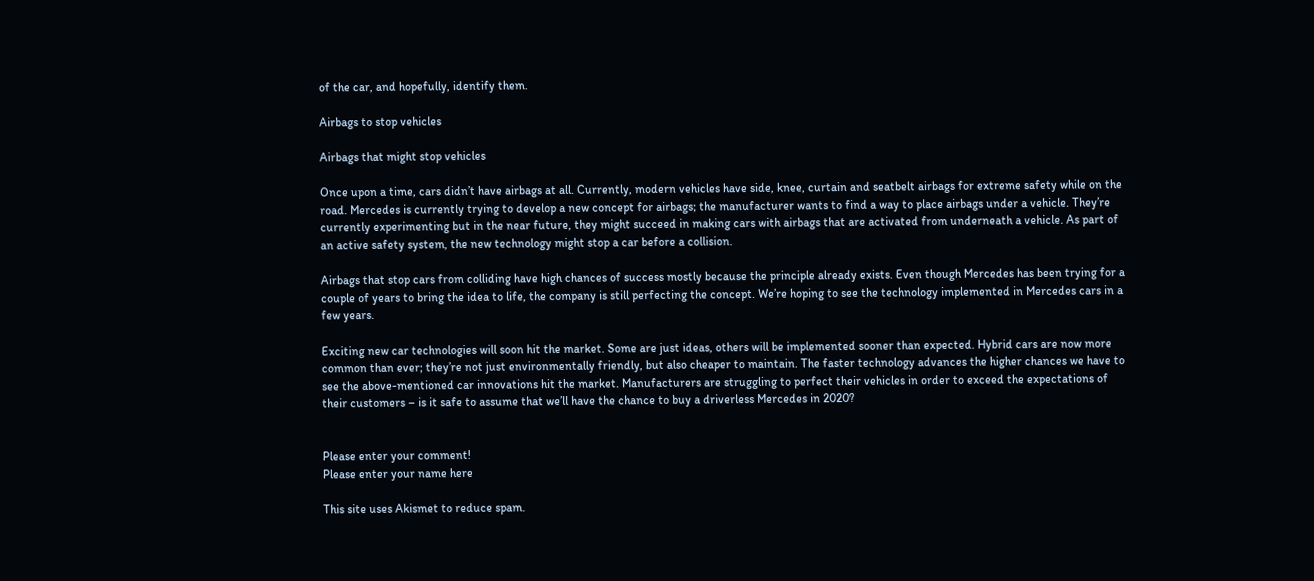of the car, and hopefully, identify them.

Airbags to stop vehicles

Airbags that might stop vehicles

Once upon a time, cars didn’t have airbags at all. Currently, modern vehicles have side, knee, curtain and seatbelt airbags for extreme safety while on the road. Mercedes is currently trying to develop a new concept for airbags; the manufacturer wants to find a way to place airbags under a vehicle. They’re currently experimenting but in the near future, they might succeed in making cars with airbags that are activated from underneath a vehicle. As part of an active safety system, the new technology might stop a car before a collision.

Airbags that stop cars from colliding have high chances of success mostly because the principle already exists. Even though Mercedes has been trying for a couple of years to bring the idea to life, the company is still perfecting the concept. We’re hoping to see the technology implemented in Mercedes cars in a few years.

Exciting new car technologies will soon hit the market. Some are just ideas, others will be implemented sooner than expected. Hybrid cars are now more common than ever; they’re not just environmentally friendly, but also cheaper to maintain. The faster technology advances the higher chances we have to see the above-mentioned car innovations hit the market. Manufacturers are struggling to perfect their vehicles in order to exceed the expectations of their customers – is it safe to assume that we’ll have the chance to buy a driverless Mercedes in 2020?


Please enter your comment!
Please enter your name here

This site uses Akismet to reduce spam.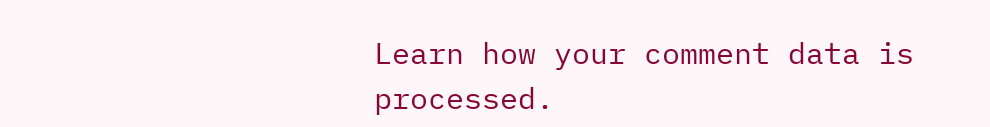Learn how your comment data is processed.